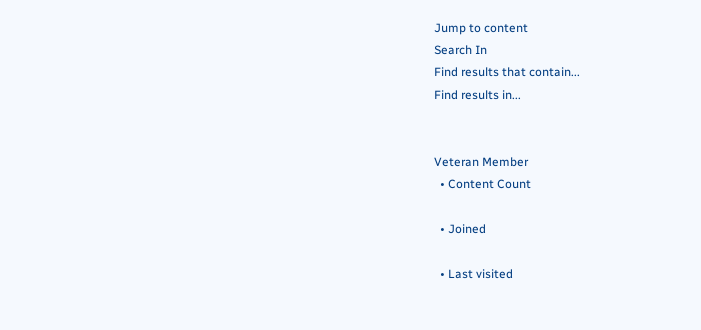Jump to content
Search In
Find results that contain...
Find results in...


Veteran Member
  • Content Count

  • Joined

  • Last visited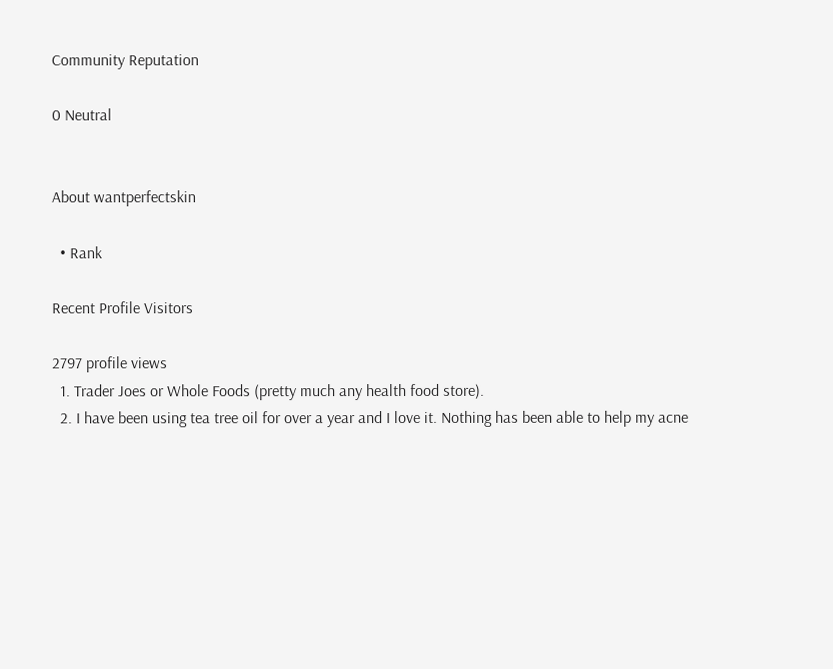Community Reputation

0 Neutral


About wantperfectskin

  • Rank

Recent Profile Visitors

2797 profile views
  1. Trader Joes or Whole Foods (pretty much any health food store).
  2. I have been using tea tree oil for over a year and I love it. Nothing has been able to help my acne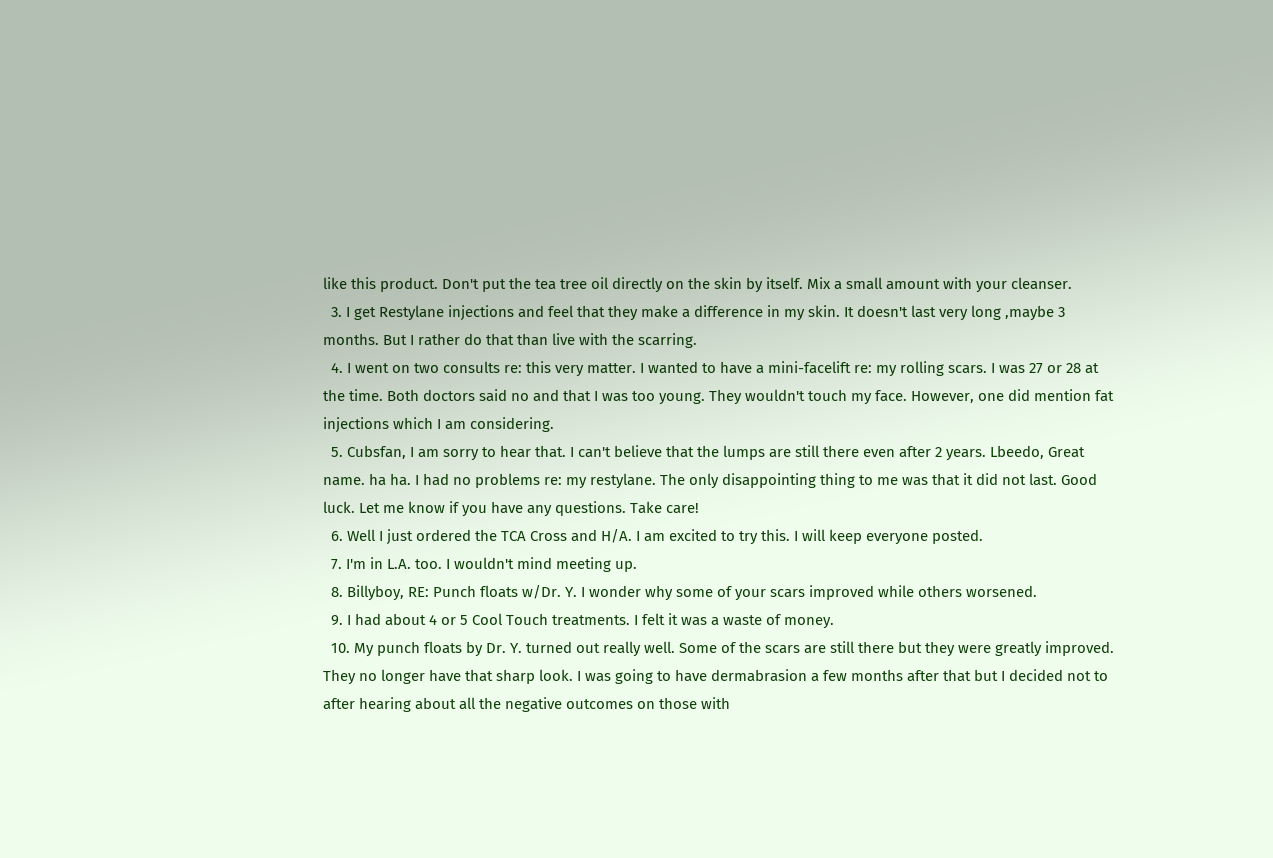like this product. Don't put the tea tree oil directly on the skin by itself. Mix a small amount with your cleanser.
  3. I get Restylane injections and feel that they make a difference in my skin. It doesn't last very long ,maybe 3 months. But I rather do that than live with the scarring.
  4. I went on two consults re: this very matter. I wanted to have a mini-facelift re: my rolling scars. I was 27 or 28 at the time. Both doctors said no and that I was too young. They wouldn't touch my face. However, one did mention fat injections which I am considering.
  5. Cubsfan, I am sorry to hear that. I can't believe that the lumps are still there even after 2 years. Lbeedo, Great name. ha ha. I had no problems re: my restylane. The only disappointing thing to me was that it did not last. Good luck. Let me know if you have any questions. Take care!
  6. Well I just ordered the TCA Cross and H/A. I am excited to try this. I will keep everyone posted.
  7. I'm in L.A. too. I wouldn't mind meeting up.
  8. Billyboy, RE: Punch floats w/Dr. Y. I wonder why some of your scars improved while others worsened.
  9. I had about 4 or 5 Cool Touch treatments. I felt it was a waste of money.
  10. My punch floats by Dr. Y. turned out really well. Some of the scars are still there but they were greatly improved. They no longer have that sharp look. I was going to have dermabrasion a few months after that but I decided not to after hearing about all the negative outcomes on those with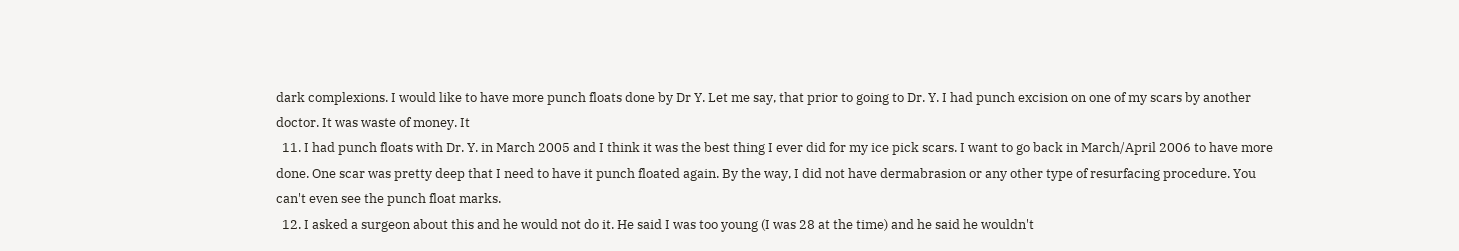dark complexions. I would like to have more punch floats done by Dr Y. Let me say, that prior to going to Dr. Y. I had punch excision on one of my scars by another doctor. It was waste of money. It
  11. I had punch floats with Dr. Y. in March 2005 and I think it was the best thing I ever did for my ice pick scars. I want to go back in March/April 2006 to have more done. One scar was pretty deep that I need to have it punch floated again. By the way, I did not have dermabrasion or any other type of resurfacing procedure. You can't even see the punch float marks.
  12. I asked a surgeon about this and he would not do it. He said I was too young (I was 28 at the time) and he said he wouldn't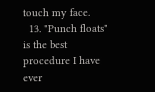touch my face.
  13. "Punch floats" is the best procedure I have ever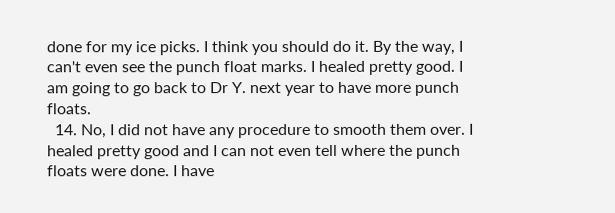done for my ice picks. I think you should do it. By the way, I can't even see the punch float marks. I healed pretty good. I am going to go back to Dr Y. next year to have more punch floats.
  14. No, I did not have any procedure to smooth them over. I healed pretty good and I can not even tell where the punch floats were done. I have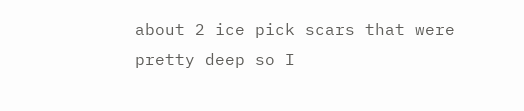about 2 ice pick scars that were pretty deep so I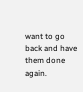want to go back and have them done again.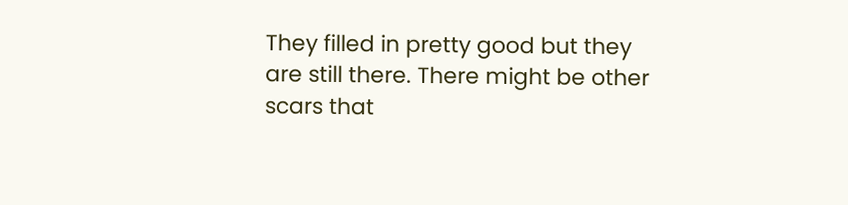They filled in pretty good but they are still there. There might be other scars that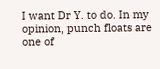I want Dr Y. to do. In my opinion, punch floats are one of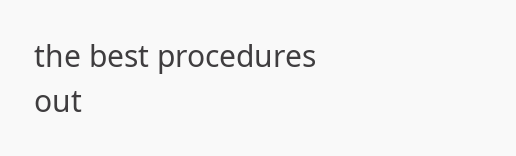the best procedures out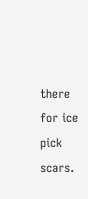there for ice pick scars.